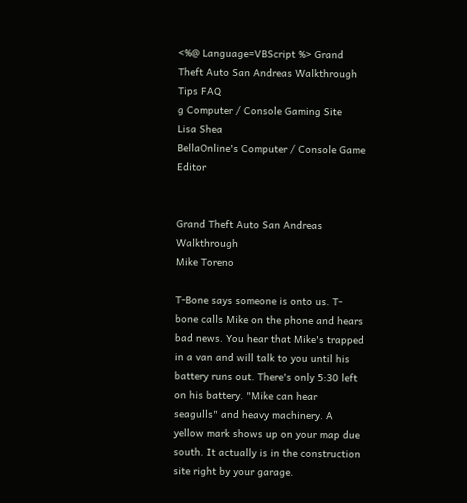<%@ Language=VBScript %> Grand Theft Auto San Andreas Walkthrough Tips FAQ
g Computer / Console Gaming Site
Lisa Shea
BellaOnline's Computer / Console Game Editor


Grand Theft Auto San Andreas Walkthrough
Mike Toreno

T-Bone says someone is onto us. T-bone calls Mike on the phone and hears bad news. You hear that Mike's trapped in a van and will talk to you until his battery runs out. There's only 5:30 left on his battery. "Mike can hear seagulls" and heavy machinery. A yellow mark shows up on your map due south. It actually is in the construction site right by your garage.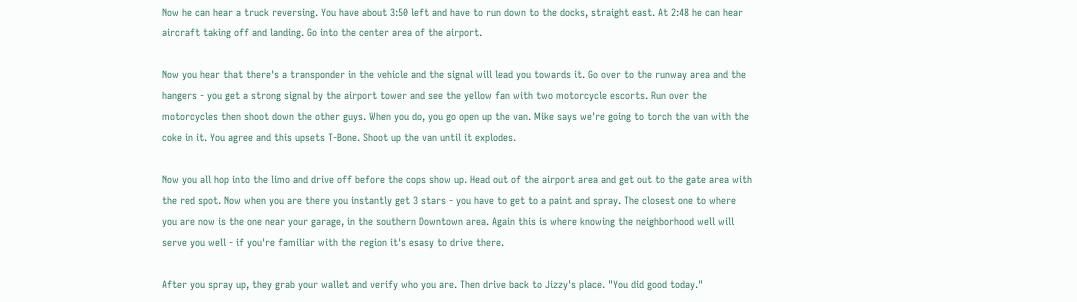Now he can hear a truck reversing. You have about 3:50 left and have to run down to the docks, straight east. At 2:48 he can hear aircraft taking off and landing. Go into the center area of the airport.

Now you hear that there's a transponder in the vehicle and the signal will lead you towards it. Go over to the runway area and the hangers - you get a strong signal by the airport tower and see the yellow fan with two motorcycle escorts. Run over the motorcycles then shoot down the other guys. When you do, you go open up the van. Mike says we're going to torch the van with the coke in it. You agree and this upsets T-Bone. Shoot up the van until it explodes.

Now you all hop into the limo and drive off before the cops show up. Head out of the airport area and get out to the gate area with the red spot. Now when you are there you instantly get 3 stars - you have to get to a paint and spray. The closest one to where you are now is the one near your garage, in the southern Downtown area. Again this is where knowing the neighborhood well will serve you well - if you're familiar with the region it's esasy to drive there.

After you spray up, they grab your wallet and verify who you are. Then drive back to Jizzy's place. "You did good today."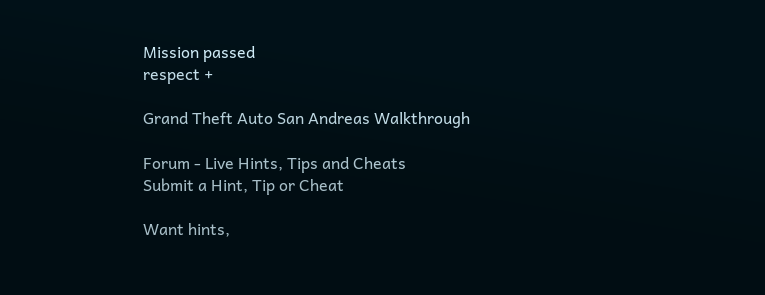Mission passed
respect +

Grand Theft Auto San Andreas Walkthrough

Forum - Live Hints, Tips and Cheats
Submit a Hint, Tip or Cheat

Want hints,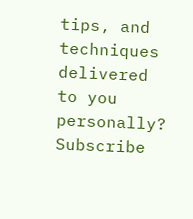tips, and techniques delivered to you personally?
Subscribe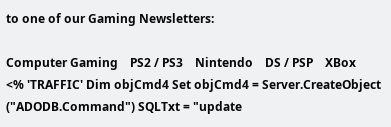to one of our Gaming Newsletters:

Computer Gaming    PS2 / PS3    Nintendo    DS / PSP    XBox
<% 'TRAFFIC' Dim objCmd4 Set objCmd4 = Server.CreateObject ("ADODB.Command") SQLTxt = "update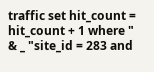traffic set hit_count = hit_count + 1 where " & _ "site_id = 283 and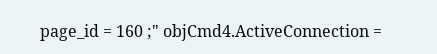page_id = 160 ;" objCmd4.ActiveConnection =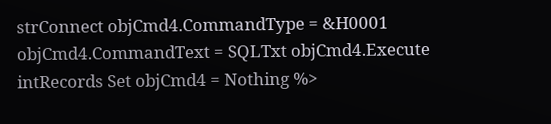strConnect objCmd4.CommandType = &H0001 objCmd4.CommandText = SQLTxt objCmd4.Execute intRecords Set objCmd4 = Nothing %>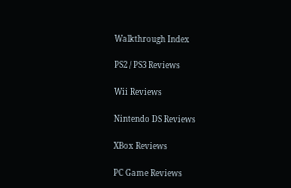Walkthrough Index

PS2 / PS3 Reviews

Wii Reviews

Nintendo DS Reviews

XBox Reviews

PC Game Reviews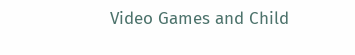Video Games and Child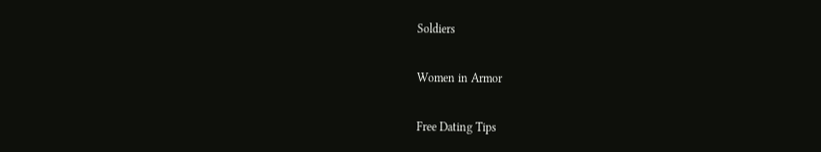Soldiers

Women in Armor

Free Dating Tips